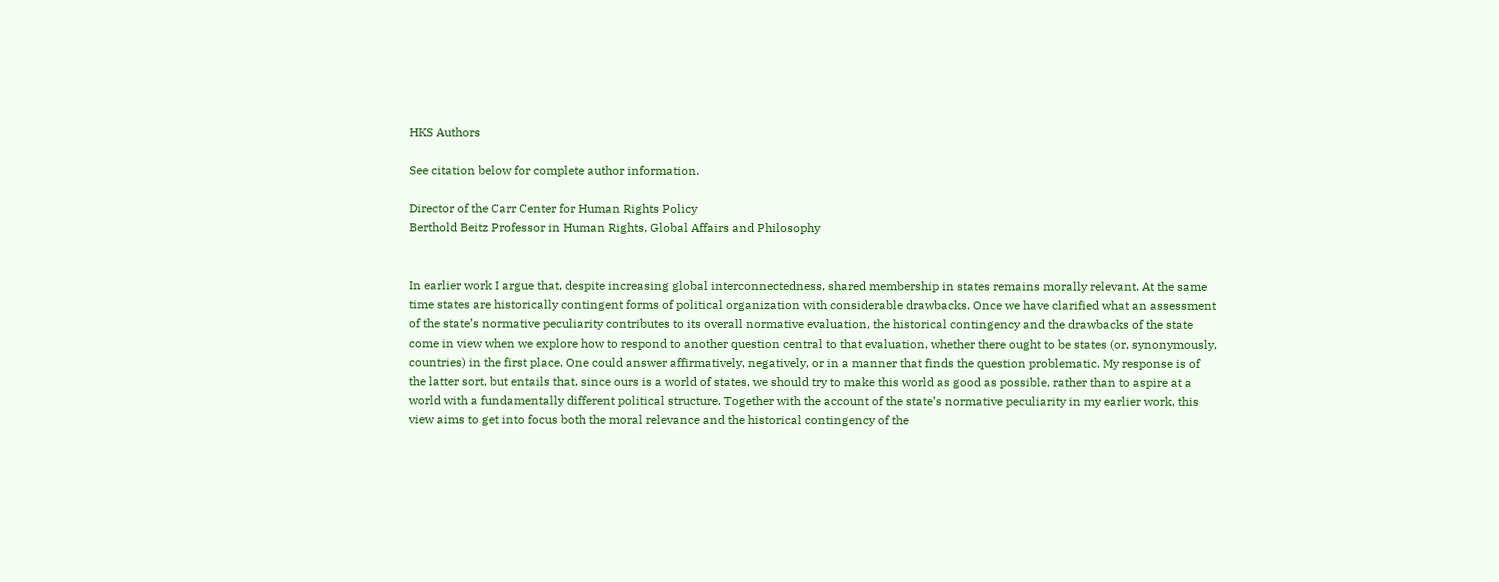HKS Authors

See citation below for complete author information.

Director of the Carr Center for Human Rights Policy
Berthold Beitz Professor in Human Rights, Global Affairs and Philosophy


In earlier work I argue that, despite increasing global interconnectedness, shared membership in states remains morally relevant. At the same time states are historically contingent forms of political organization with considerable drawbacks. Once we have clarified what an assessment of the state’s normative peculiarity contributes to its overall normative evaluation, the historical contingency and the drawbacks of the state come in view when we explore how to respond to another question central to that evaluation, whether there ought to be states (or, synonymously, countries) in the first place. One could answer affirmatively, negatively, or in a manner that finds the question problematic. My response is of the latter sort, but entails that, since ours is a world of states, we should try to make this world as good as possible, rather than to aspire at a world with a fundamentally different political structure. Together with the account of the state’s normative peculiarity in my earlier work, this view aims to get into focus both the moral relevance and the historical contingency of the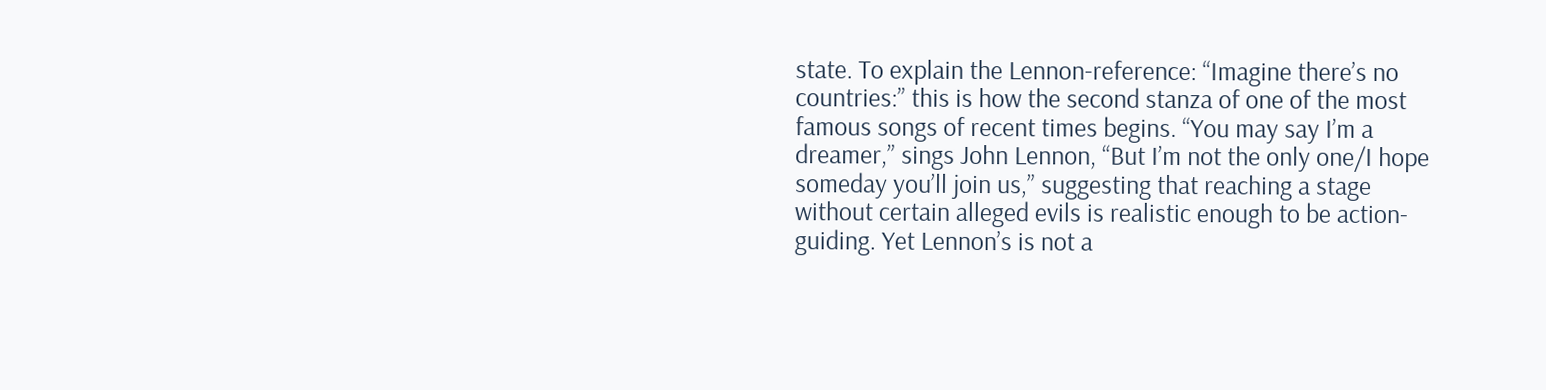state. To explain the Lennon-reference: “Imagine there’s no countries:” this is how the second stanza of one of the most famous songs of recent times begins. “You may say I’m a dreamer,” sings John Lennon, “But I’m not the only one/I hope someday you’ll join us,” suggesting that reaching a stage without certain alleged evils is realistic enough to be action-guiding. Yet Lennon’s is not a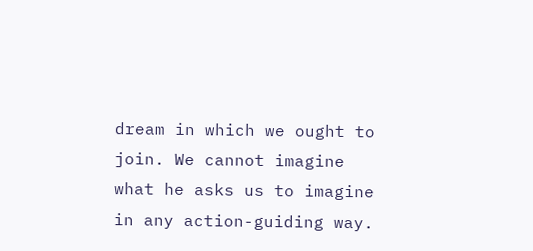dream in which we ought to join. We cannot imagine what he asks us to imagine in any action-guiding way.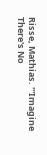Risse, Mathias. "'Imagine There's No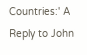Countries:' A Reply to John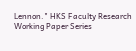Lennon." HKS Faculty Research Working Paper Series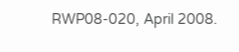RWP08-020, April 2008.